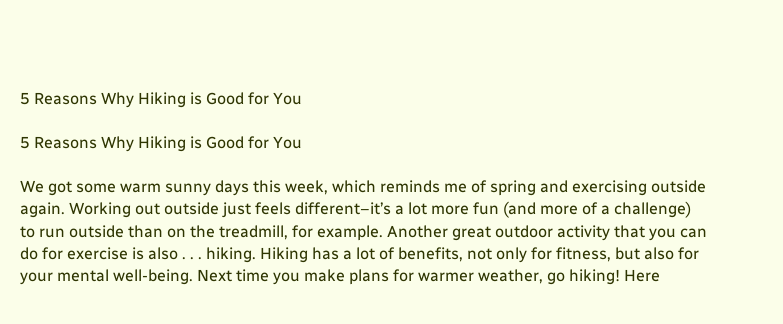5 Reasons Why Hiking is Good for You

5 Reasons Why Hiking is Good for You

We got some warm sunny days this week, which reminds me of spring and exercising outside again. Working out outside just feels different–it’s a lot more fun (and more of a challenge) to run outside than on the treadmill, for example. Another great outdoor activity that you can do for exercise is also . . . hiking. Hiking has a lot of benefits, not only for fitness, but also for your mental well-being. Next time you make plans for warmer weather, go hiking! Here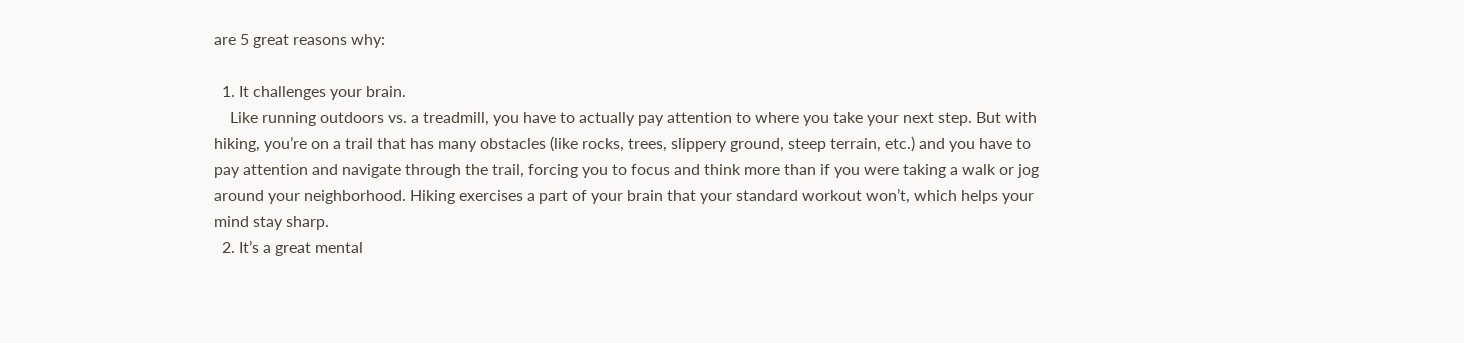are 5 great reasons why:

  1. It challenges your brain.
    Like running outdoors vs. a treadmill, you have to actually pay attention to where you take your next step. But with hiking, you’re on a trail that has many obstacles (like rocks, trees, slippery ground, steep terrain, etc.) and you have to pay attention and navigate through the trail, forcing you to focus and think more than if you were taking a walk or jog around your neighborhood. Hiking exercises a part of your brain that your standard workout won’t, which helps your mind stay sharp.
  2. It’s a great mental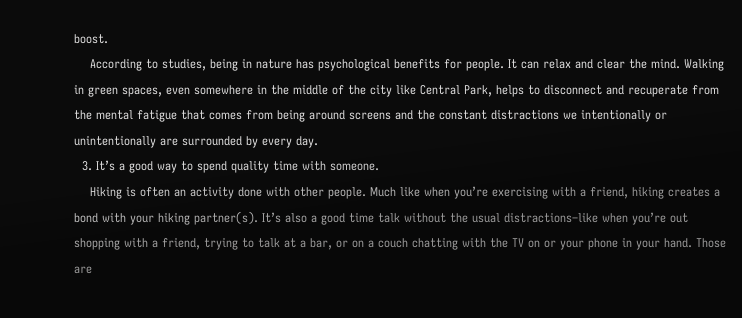boost.
    According to studies, being in nature has psychological benefits for people. It can relax and clear the mind. Walking in green spaces, even somewhere in the middle of the city like Central Park, helps to disconnect and recuperate from the mental fatigue that comes from being around screens and the constant distractions we intentionally or unintentionally are surrounded by every day.
  3. It’s a good way to spend quality time with someone.
    Hiking is often an activity done with other people. Much like when you’re exercising with a friend, hiking creates a bond with your hiking partner(s). It’s also a good time talk without the usual distractions–like when you’re out shopping with a friend, trying to talk at a bar, or on a couch chatting with the TV on or your phone in your hand. Those are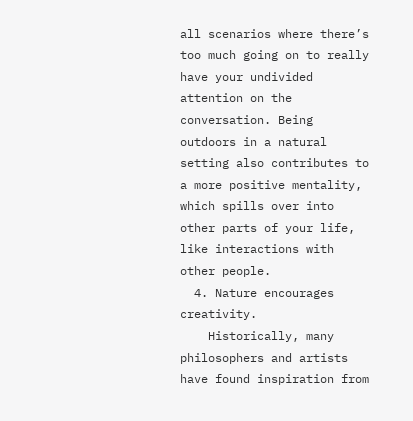all scenarios where there’s too much going on to really have your undivided attention on the conversation. Being outdoors in a natural setting also contributes to a more positive mentality, which spills over into other parts of your life, like interactions with other people.
  4. Nature encourages creativity.
    Historically, many philosophers and artists have found inspiration from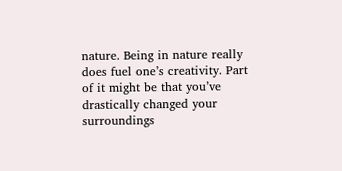nature. Being in nature really does fuel one’s creativity. Part of it might be that you’ve drastically changed your surroundings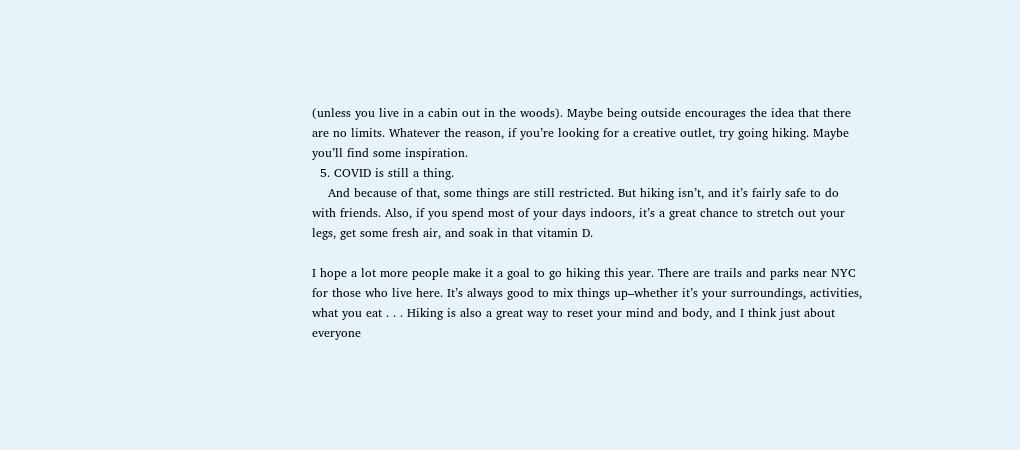(unless you live in a cabin out in the woods). Maybe being outside encourages the idea that there are no limits. Whatever the reason, if you’re looking for a creative outlet, try going hiking. Maybe you’ll find some inspiration.
  5. COVID is still a thing.
    And because of that, some things are still restricted. But hiking isn’t, and it’s fairly safe to do with friends. Also, if you spend most of your days indoors, it’s a great chance to stretch out your legs, get some fresh air, and soak in that vitamin D.

I hope a lot more people make it a goal to go hiking this year. There are trails and parks near NYC for those who live here. It’s always good to mix things up–whether it’s your surroundings, activities, what you eat . . . Hiking is also a great way to reset your mind and body, and I think just about everyone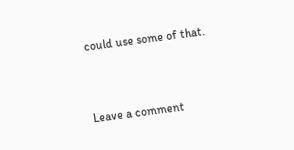could use some of that.


Leave a comment